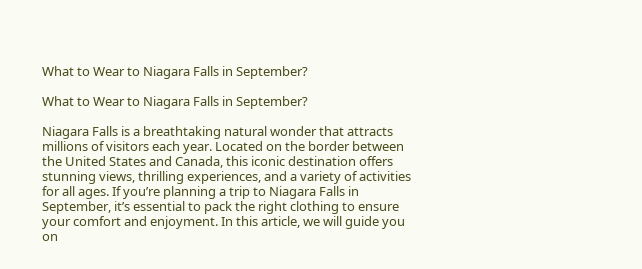What to Wear to Niagara Falls in September?

What to Wear to Niagara Falls in September?

Niagara Falls is a breathtaking natural wonder that attracts millions of visitors each year. Located on the border between the United States and Canada, this iconic destination offers stunning views, thrilling experiences, and a variety of activities for all ages. If you’re planning a trip to Niagara Falls in September, it’s essential to pack the right clothing to ensure your comfort and enjoyment. In this article, we will guide you on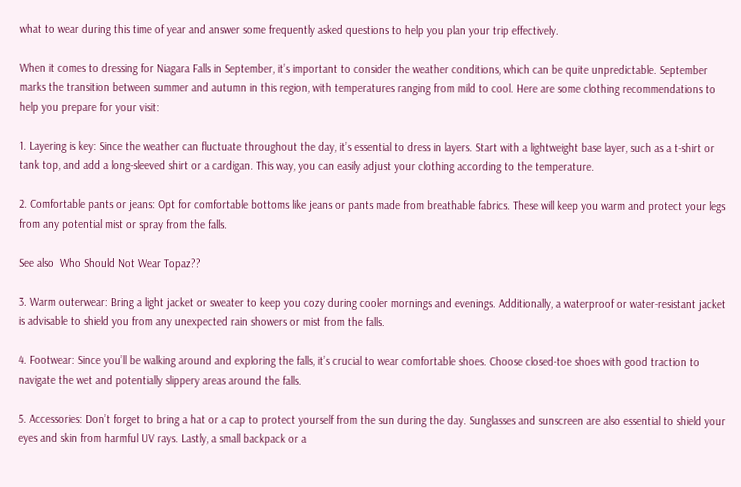what to wear during this time of year and answer some frequently asked questions to help you plan your trip effectively.

When it comes to dressing for Niagara Falls in September, it’s important to consider the weather conditions, which can be quite unpredictable. September marks the transition between summer and autumn in this region, with temperatures ranging from mild to cool. Here are some clothing recommendations to help you prepare for your visit:

1. Layering is key: Since the weather can fluctuate throughout the day, it’s essential to dress in layers. Start with a lightweight base layer, such as a t-shirt or tank top, and add a long-sleeved shirt or a cardigan. This way, you can easily adjust your clothing according to the temperature.

2. Comfortable pants or jeans: Opt for comfortable bottoms like jeans or pants made from breathable fabrics. These will keep you warm and protect your legs from any potential mist or spray from the falls.

See also  Who Should Not Wear Topaz??

3. Warm outerwear: Bring a light jacket or sweater to keep you cozy during cooler mornings and evenings. Additionally, a waterproof or water-resistant jacket is advisable to shield you from any unexpected rain showers or mist from the falls.

4. Footwear: Since you’ll be walking around and exploring the falls, it’s crucial to wear comfortable shoes. Choose closed-toe shoes with good traction to navigate the wet and potentially slippery areas around the falls.

5. Accessories: Don’t forget to bring a hat or a cap to protect yourself from the sun during the day. Sunglasses and sunscreen are also essential to shield your eyes and skin from harmful UV rays. Lastly, a small backpack or a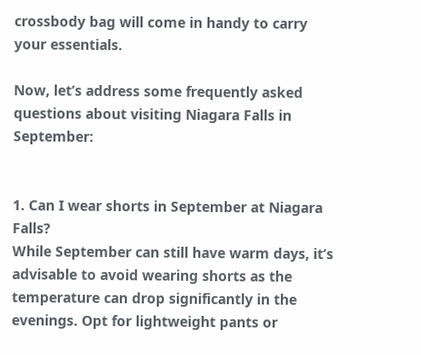crossbody bag will come in handy to carry your essentials.

Now, let’s address some frequently asked questions about visiting Niagara Falls in September:


1. Can I wear shorts in September at Niagara Falls?
While September can still have warm days, it’s advisable to avoid wearing shorts as the temperature can drop significantly in the evenings. Opt for lightweight pants or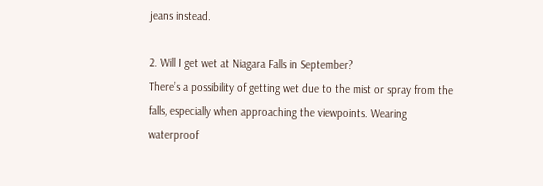jeans instead.

2. Will I get wet at Niagara Falls in September?
There’s a possibility of getting wet due to the mist or spray from the falls, especially when approaching the viewpoints. Wearing waterproof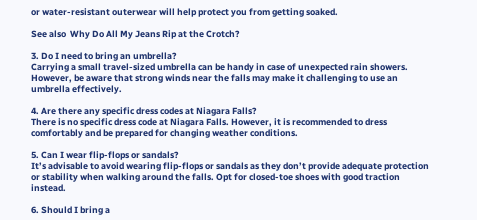or water-resistant outerwear will help protect you from getting soaked.

See also  Why Do All My Jeans Rip at the Crotch?

3. Do I need to bring an umbrella?
Carrying a small travel-sized umbrella can be handy in case of unexpected rain showers. However, be aware that strong winds near the falls may make it challenging to use an umbrella effectively.

4. Are there any specific dress codes at Niagara Falls?
There is no specific dress code at Niagara Falls. However, it is recommended to dress comfortably and be prepared for changing weather conditions.

5. Can I wear flip-flops or sandals?
It’s advisable to avoid wearing flip-flops or sandals as they don’t provide adequate protection or stability when walking around the falls. Opt for closed-toe shoes with good traction instead.

6. Should I bring a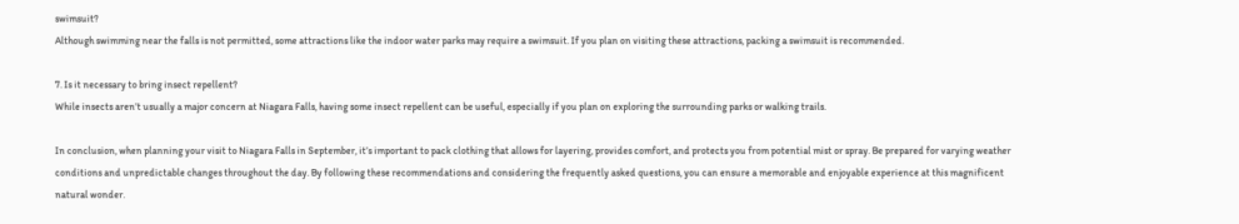swimsuit?
Although swimming near the falls is not permitted, some attractions like the indoor water parks may require a swimsuit. If you plan on visiting these attractions, packing a swimsuit is recommended.

7. Is it necessary to bring insect repellent?
While insects aren’t usually a major concern at Niagara Falls, having some insect repellent can be useful, especially if you plan on exploring the surrounding parks or walking trails.

In conclusion, when planning your visit to Niagara Falls in September, it’s important to pack clothing that allows for layering, provides comfort, and protects you from potential mist or spray. Be prepared for varying weather conditions and unpredictable changes throughout the day. By following these recommendations and considering the frequently asked questions, you can ensure a memorable and enjoyable experience at this magnificent natural wonder.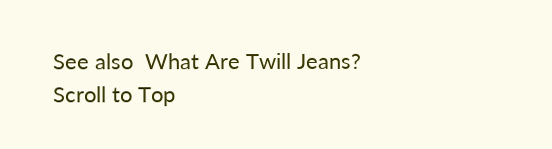See also  What Are Twill Jeans?
Scroll to Top